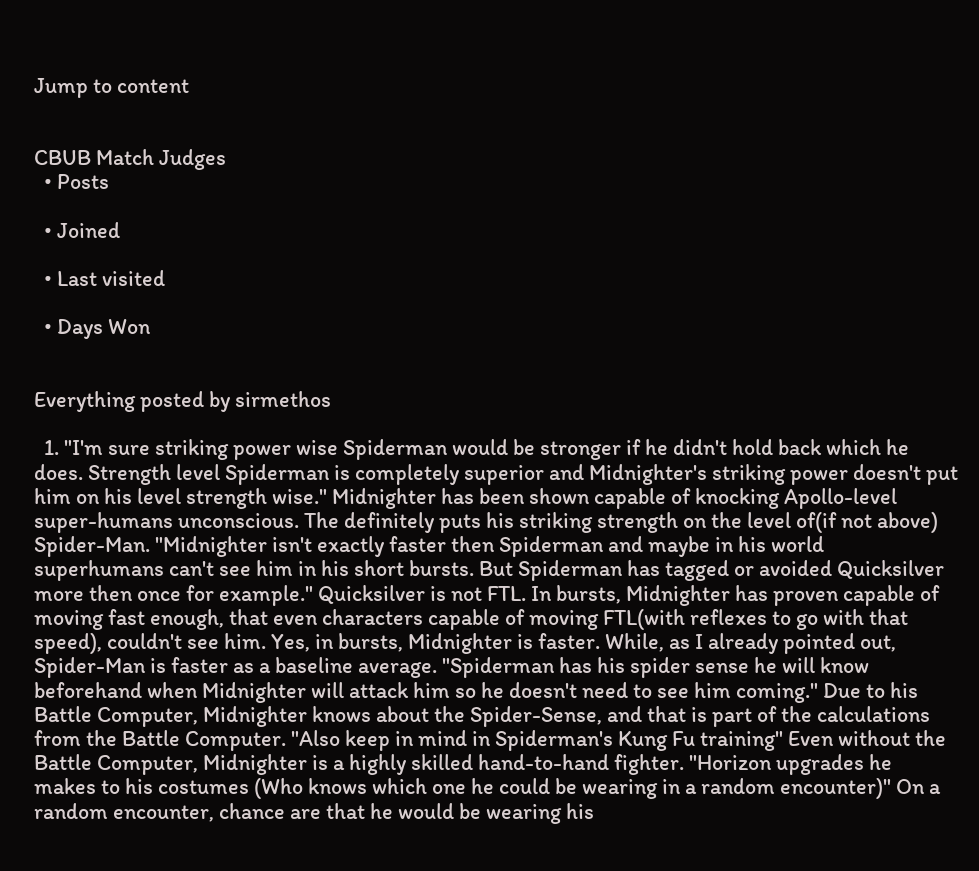Jump to content


CBUB Match Judges
  • Posts

  • Joined

  • Last visited

  • Days Won


Everything posted by sirmethos

  1. "I'm sure striking power wise Spiderman would be stronger if he didn't hold back which he does. Strength level Spiderman is completely superior and Midnighter's striking power doesn't put him on his level strength wise." Midnighter has been shown capable of knocking Apollo-level super-humans unconscious. The definitely puts his striking strength on the level of(if not above) Spider-Man. "Midnighter isn't exactly faster then Spiderman and maybe in his world superhumans can't see him in his short bursts. But Spiderman has tagged or avoided Quicksilver more then once for example." Quicksilver is not FTL. In bursts, Midnighter has proven capable of moving fast enough, that even characters capable of moving FTL(with reflexes to go with that speed), couldn't see him. Yes, in bursts, Midnighter is faster. While, as I already pointed out, Spider-Man is faster as a baseline average. "Spiderman has his spider sense he will know beforehand when Midnighter will attack him so he doesn't need to see him coming." Due to his Battle Computer, Midnighter knows about the Spider-Sense, and that is part of the calculations from the Battle Computer. "Also keep in mind in Spiderman's Kung Fu training" Even without the Battle Computer, Midnighter is a highly skilled hand-to-hand fighter. "Horizon upgrades he makes to his costumes (Who knows which one he could be wearing in a random encounter)" On a random encounter, chance are that he would be wearing his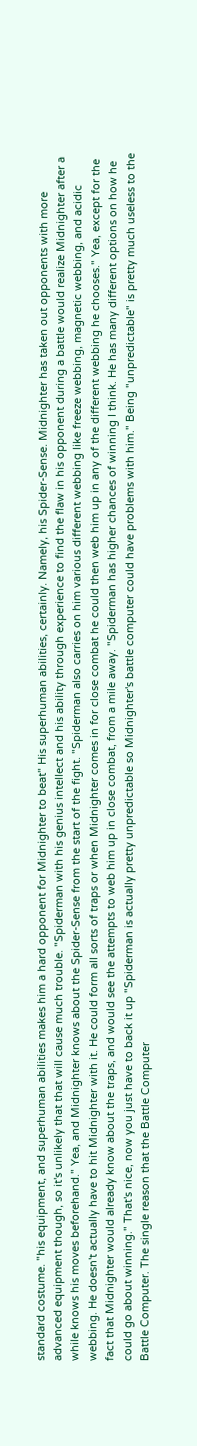standard costume. "his equipment, and superhuman abilities makes him a hard opponent for Midnighter to beat" His superhuman abilities, certainly. Namely, his Spider-Sense. Midnighter has taken out opponents with more advanced equipment though, so it's unlikely that that will cause much trouble. "Spiderman with his genius intellect and his ability through experience to find the flaw in his opponent during a battle would realize Midnighter after a while knows his moves beforehand." Yea, and Midnighter knows about the Spider-Sense from the start of the fight. "Spiderman also carries on him various different webbing like freeze webbing, magnetic webbing, and acidic webbing. He doesn't actually have to hit Midnighter with it. He could form all sorts of traps or when Midnighter comes in for close combat he could then web him up in any of the different webbing he chooses." Yea, except for the fact that Midnighter would already know about the traps, and would see the attempts to web him up in close combat, from a mile away. "Spiderman has higher chances of winning I think. He has many different options on how he could go about winning." That's nice, now you just have to back it up "Spiderman is actually pretty unpredictable so Midnighter's battle computer could have problems with him." Being "unpredictable" is pretty much useless to the Battle Computer. The single reason that the Battle Computer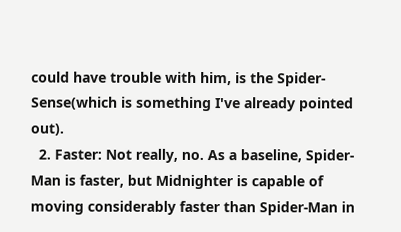could have trouble with him, is the Spider-Sense(which is something I've already pointed out).
  2. Faster: Not really, no. As a baseline, Spider-Man is faster, but Midnighter is capable of moving considerably faster than Spider-Man in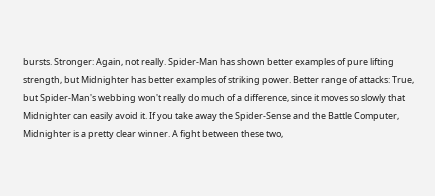bursts. Stronger: Again, not really. Spider-Man has shown better examples of pure lifting strength, but Midnighter has better examples of striking power. Better range of attacks: True, but Spider-Man's webbing won't really do much of a difference, since it moves so slowly that Midnighter can easily avoid it. If you take away the Spider-Sense and the Battle Computer, Midnighter is a pretty clear winner. A fight between these two,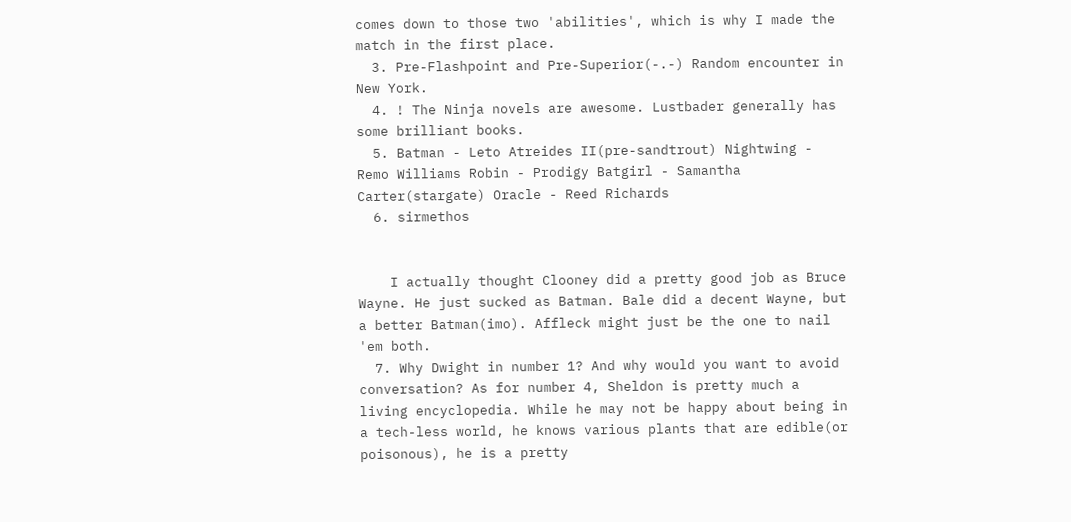comes down to those two 'abilities', which is why I made the match in the first place.
  3. Pre-Flashpoint and Pre-Superior(-.-) Random encounter in New York.
  4. ! The Ninja novels are awesome. Lustbader generally has some brilliant books.
  5. Batman - Leto Atreides II(pre-sandtrout) Nightwing - Remo Williams Robin - Prodigy Batgirl - Samantha Carter(stargate) Oracle - Reed Richards
  6. sirmethos


    I actually thought Clooney did a pretty good job as Bruce Wayne. He just sucked as Batman. Bale did a decent Wayne, but a better Batman(imo). Affleck might just be the one to nail 'em both.
  7. Why Dwight in number 1? And why would you want to avoid conversation? As for number 4, Sheldon is pretty much a living encyclopedia. While he may not be happy about being in a tech-less world, he knows various plants that are edible(or poisonous), he is a pretty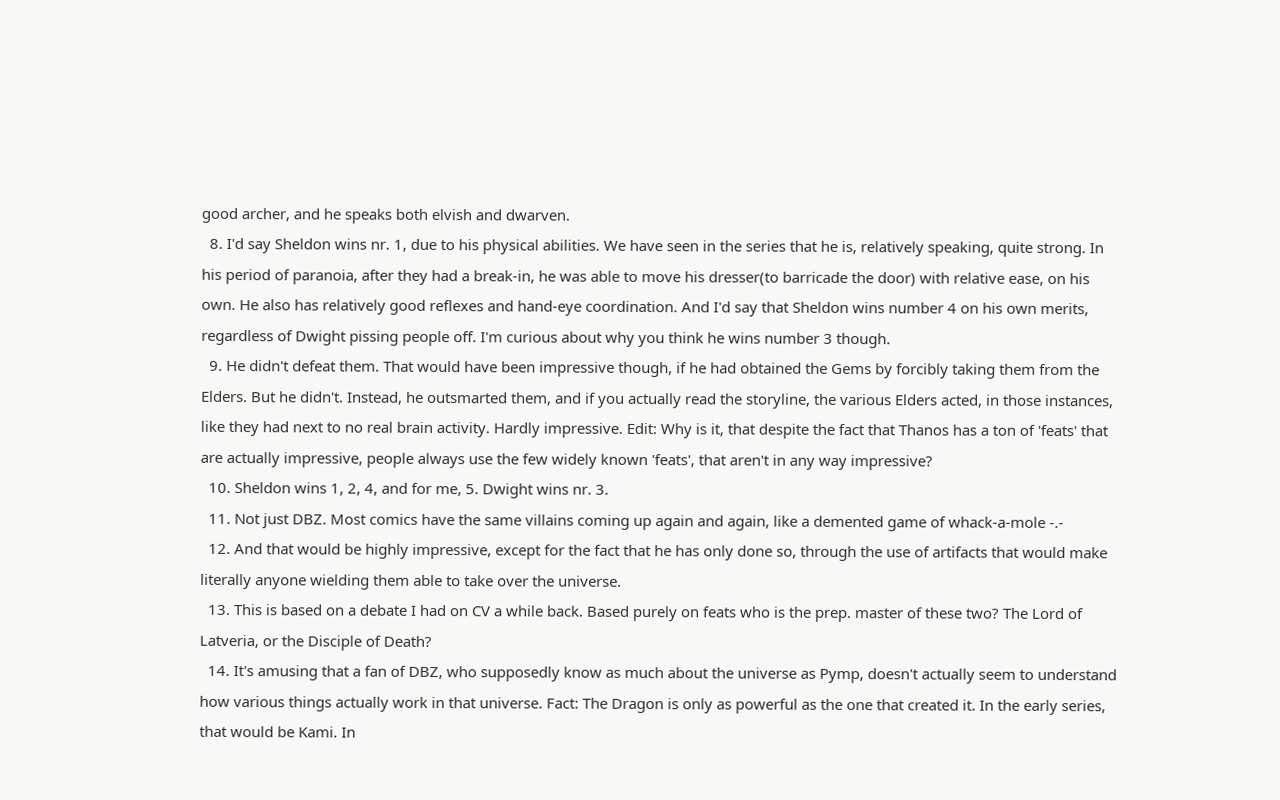good archer, and he speaks both elvish and dwarven.
  8. I'd say Sheldon wins nr. 1, due to his physical abilities. We have seen in the series that he is, relatively speaking, quite strong. In his period of paranoia, after they had a break-in, he was able to move his dresser(to barricade the door) with relative ease, on his own. He also has relatively good reflexes and hand-eye coordination. And I'd say that Sheldon wins number 4 on his own merits, regardless of Dwight pissing people off. I'm curious about why you think he wins number 3 though.
  9. He didn't defeat them. That would have been impressive though, if he had obtained the Gems by forcibly taking them from the Elders. But he didn't. Instead, he outsmarted them, and if you actually read the storyline, the various Elders acted, in those instances, like they had next to no real brain activity. Hardly impressive. Edit: Why is it, that despite the fact that Thanos has a ton of 'feats' that are actually impressive, people always use the few widely known 'feats', that aren't in any way impressive?
  10. Sheldon wins 1, 2, 4, and for me, 5. Dwight wins nr. 3.
  11. Not just DBZ. Most comics have the same villains coming up again and again, like a demented game of whack-a-mole -.-
  12. And that would be highly impressive, except for the fact that he has only done so, through the use of artifacts that would make literally anyone wielding them able to take over the universe.
  13. This is based on a debate I had on CV a while back. Based purely on feats who is the prep. master of these two? The Lord of Latveria, or the Disciple of Death?
  14. It's amusing that a fan of DBZ, who supposedly know as much about the universe as Pymp, doesn't actually seem to understand how various things actually work in that universe. Fact: The Dragon is only as powerful as the one that created it. In the early series, that would be Kami. In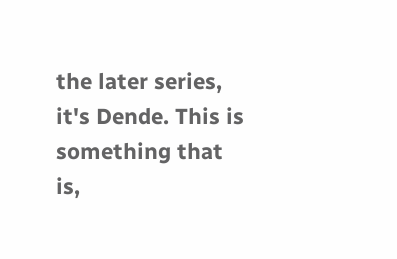the later series, it's Dende. This is something that is,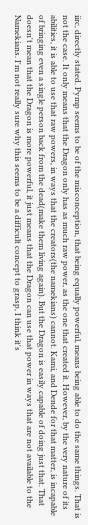iirc, directly stated. Pymp seems to be of the misconception, that being equally powerful, means being able to do the same things. That is not the case. It only means that the Dragon only has as much raw power, as the one that created it. However, by the very nature of its abilities, it is able to use that raw powers, in ways that the creators(the namekians) cannot. Kami, and Dende for that matter, is incapable of bringing even a single person back from the dead(make them living again). But the Dragon is easily capable of doing just that. That doesn't mean that the Dragon is more powerful, it just means that the Dragon can use that power in ways that are not available to the Namekians. I'm not really sure why this seems to be a difficult concept to grasp, I think it's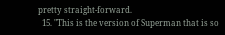pretty straight-forward.
  15. "This is the version of Superman that is so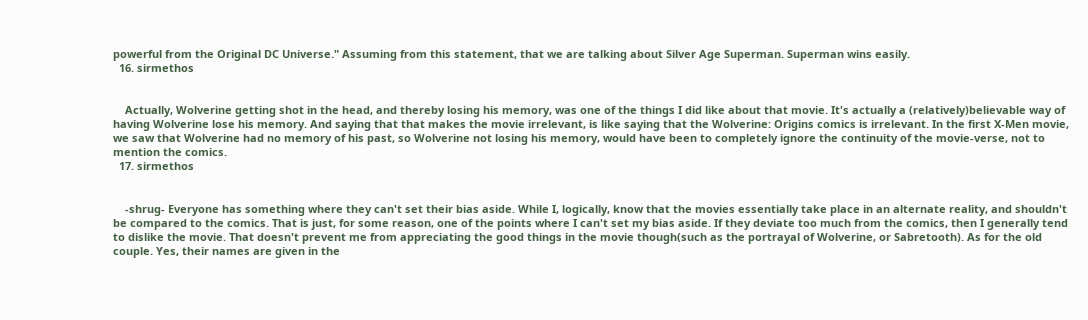powerful from the Original DC Universe." Assuming from this statement, that we are talking about Silver Age Superman. Superman wins easily.
  16. sirmethos


    Actually, Wolverine getting shot in the head, and thereby losing his memory, was one of the things I did like about that movie. It's actually a (relatively)believable way of having Wolverine lose his memory. And saying that that makes the movie irrelevant, is like saying that the Wolverine: Origins comics is irrelevant. In the first X-Men movie, we saw that Wolverine had no memory of his past, so Wolverine not losing his memory, would have been to completely ignore the continuity of the movie-verse, not to mention the comics.
  17. sirmethos


    -shrug- Everyone has something where they can't set their bias aside. While I, logically, know that the movies essentially take place in an alternate reality, and shouldn't be compared to the comics. That is just, for some reason, one of the points where I can't set my bias aside. If they deviate too much from the comics, then I generally tend to dislike the movie. That doesn't prevent me from appreciating the good things in the movie though(such as the portrayal of Wolverine, or Sabretooth). As for the old couple. Yes, their names are given in the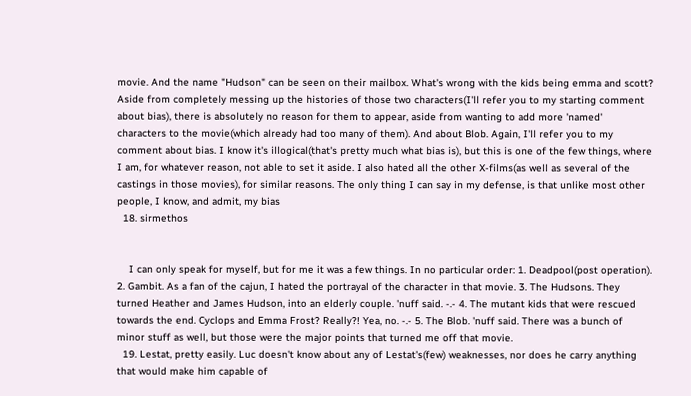movie. And the name "Hudson" can be seen on their mailbox. What's wrong with the kids being emma and scott? Aside from completely messing up the histories of those two characters(I'll refer you to my starting comment about bias), there is absolutely no reason for them to appear, aside from wanting to add more 'named' characters to the movie(which already had too many of them). And about Blob. Again, I'll refer you to my comment about bias. I know it's illogical(that's pretty much what bias is), but this is one of the few things, where I am, for whatever reason, not able to set it aside. I also hated all the other X-films(as well as several of the castings in those movies), for similar reasons. The only thing I can say in my defense, is that unlike most other people, I know, and admit, my bias
  18. sirmethos


    I can only speak for myself, but for me it was a few things. In no particular order: 1. Deadpool(post operation). 2. Gambit. As a fan of the cajun, I hated the portrayal of the character in that movie. 3. The Hudsons. They turned Heather and James Hudson, into an elderly couple. 'nuff said. -.- 4. The mutant kids that were rescued towards the end. Cyclops and Emma Frost? Really?! Yea, no. -.- 5. The Blob. 'nuff said. There was a bunch of minor stuff as well, but those were the major points that turned me off that movie.
  19. Lestat, pretty easily. Luc doesn't know about any of Lestat's(few) weaknesses, nor does he carry anything that would make him capable of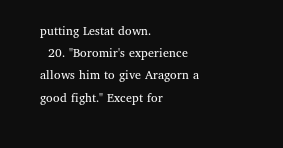putting Lestat down.
  20. "Boromir's experience allows him to give Aragorn a good fight." Except for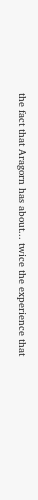the fact that Aragorn has about... twice the experience that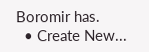Boromir has.
  • Create New...